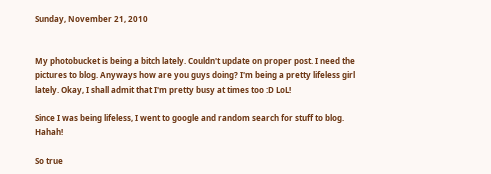Sunday, November 21, 2010


My photobucket is being a bitch lately. Couldn't update on proper post. I need the pictures to blog. Anyways how are you guys doing? I'm being a pretty lifeless girl lately. Okay, I shall admit that I'm pretty busy at times too :D LoL!

Since I was being lifeless, I went to google and random search for stuff to blog. Hahah!

So true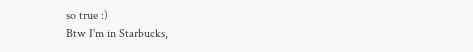so true :)
Btw I'm in Starbucks,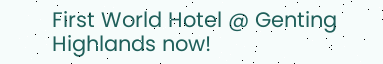First World Hotel @ Genting Highlands now!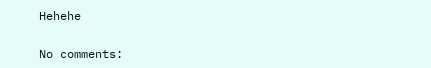Hehehe

No comments: